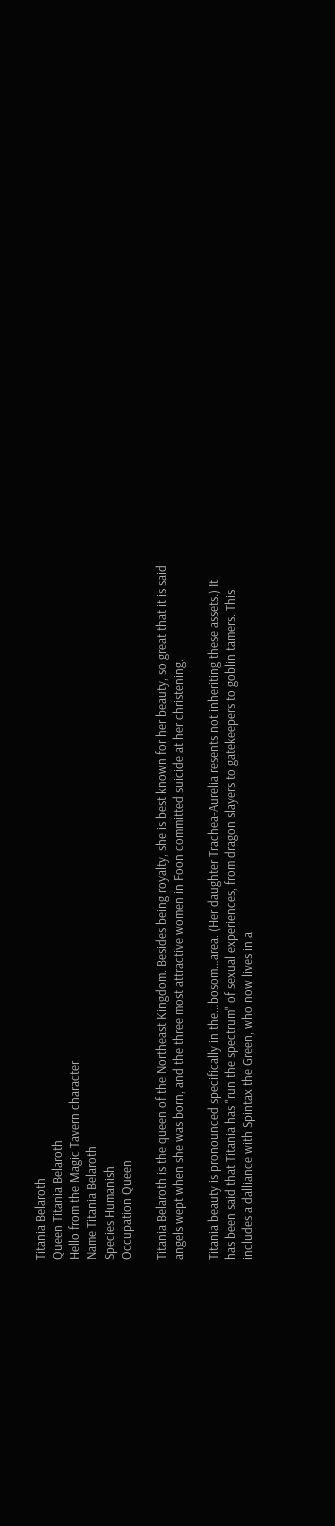Titania Belaroth
Queen Titania Belaroth
Hello from the Magic Tavern character
Name Titania Belaroth
Species Humanish
Occupation Queen

Titania Belaroth is the queen of the Northeast Kingdom. Besides being royalty, she is best known for her beauty, so great that it is said angels wept when she was born, and the three most attractive women in Foon committed suicide at her christening.

Titania beauty is pronounced specifically in the…bosom…area. (Her daughter Trachea-Aurelia resents not inheriting these assets.) It has been said that Titania has "run the spectrum" of sexual experiences, from dragon slayers to gatekeepers to goblin tamers. This includes a dalliance with Spintax the Green, who now lives in a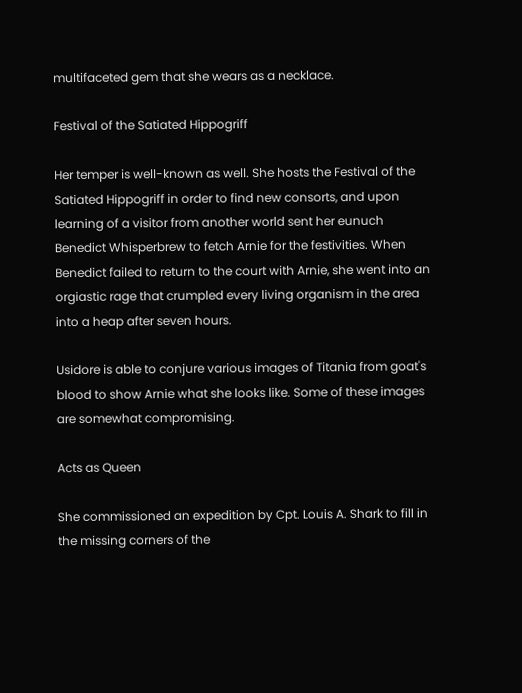multifaceted gem that she wears as a necklace.

Festival of the Satiated Hippogriff

Her temper is well-known as well. She hosts the Festival of the Satiated Hippogriff in order to find new consorts, and upon learning of a visitor from another world sent her eunuch Benedict Whisperbrew to fetch Arnie for the festivities. When Benedict failed to return to the court with Arnie, she went into an orgiastic rage that crumpled every living organism in the area into a heap after seven hours.

Usidore is able to conjure various images of Titania from goat's blood to show Arnie what she looks like. Some of these images are somewhat compromising.

Acts as Queen

She commissioned an expedition by Cpt. Louis A. Shark to fill in the missing corners of the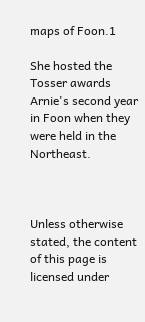maps of Foon.1

She hosted the Tosser awards Arnie's second year in Foon when they were held in the Northeast.



Unless otherwise stated, the content of this page is licensed under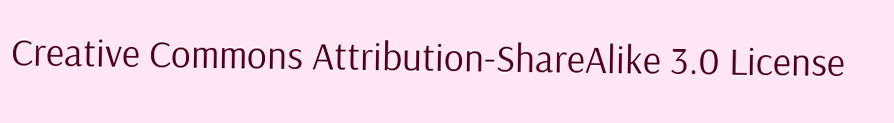Creative Commons Attribution-ShareAlike 3.0 License